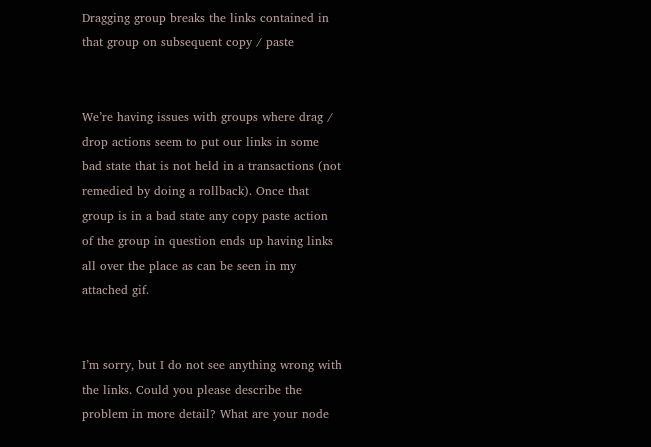Dragging group breaks the links contained in that group on subsequent copy / paste


We’re having issues with groups where drag / drop actions seem to put our links in some bad state that is not held in a transactions (not remedied by doing a rollback). Once that group is in a bad state any copy paste action of the group in question ends up having links all over the place as can be seen in my attached gif.


I’m sorry, but I do not see anything wrong with the links. Could you please describe the problem in more detail? What are your node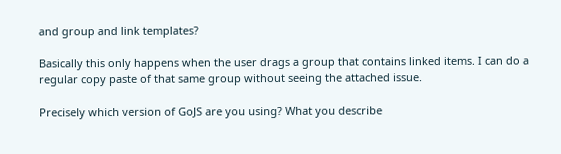and group and link templates?

Basically this only happens when the user drags a group that contains linked items. I can do a regular copy paste of that same group without seeing the attached issue.

Precisely which version of GoJS are you using? What you describe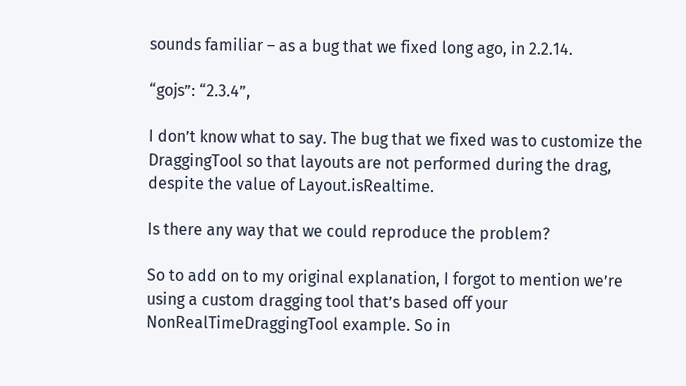sounds familiar – as a bug that we fixed long ago, in 2.2.14.

“gojs”: “2.3.4”,

I don’t know what to say. The bug that we fixed was to customize the DraggingTool so that layouts are not performed during the drag, despite the value of Layout.isRealtime.

Is there any way that we could reproduce the problem?

So to add on to my original explanation, I forgot to mention we’re using a custom dragging tool that’s based off your NonRealTimeDraggingTool example. So in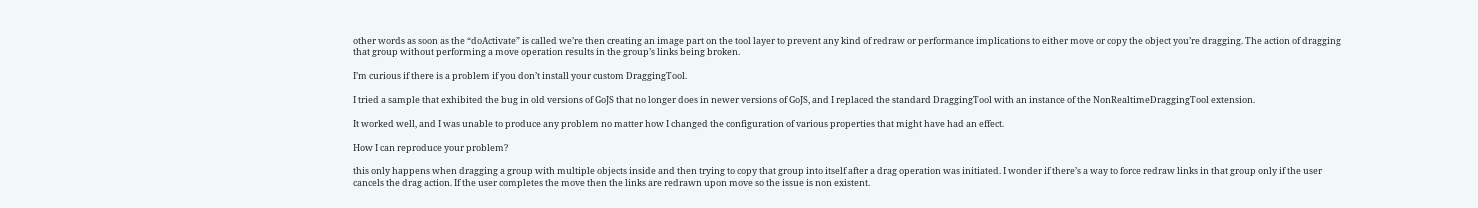other words as soon as the “doActivate” is called we’re then creating an image part on the tool layer to prevent any kind of redraw or performance implications to either move or copy the object you’re dragging. The action of dragging that group without performing a move operation results in the group’s links being broken.

I’m curious if there is a problem if you don’t install your custom DraggingTool.

I tried a sample that exhibited the bug in old versions of GoJS that no longer does in newer versions of GoJS, and I replaced the standard DraggingTool with an instance of the NonRealtimeDraggingTool extension.

It worked well, and I was unable to produce any problem no matter how I changed the configuration of various properties that might have had an effect.

How I can reproduce your problem?

this only happens when dragging a group with multiple objects inside and then trying to copy that group into itself after a drag operation was initiated. I wonder if there’s a way to force redraw links in that group only if the user cancels the drag action. If the user completes the move then the links are redrawn upon move so the issue is non existent.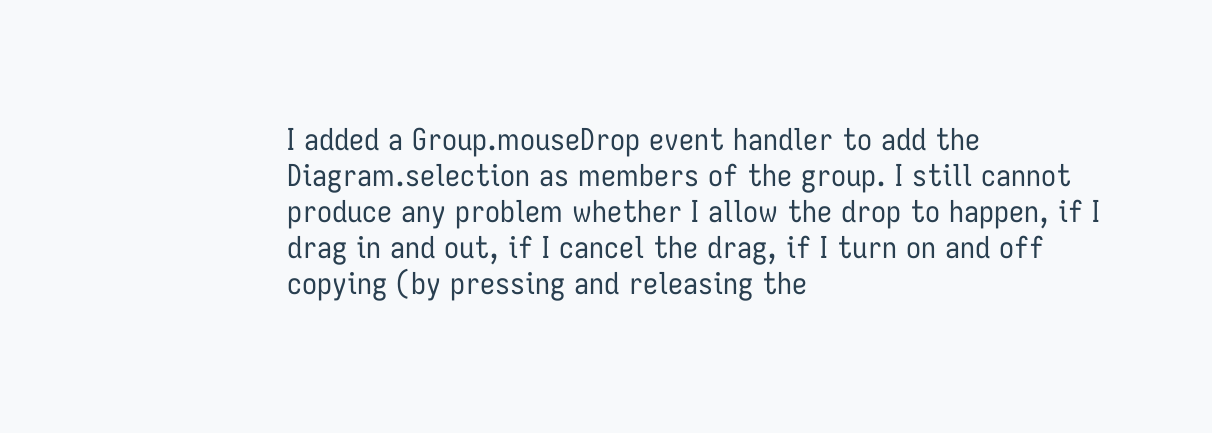I added a Group.mouseDrop event handler to add the Diagram.selection as members of the group. I still cannot produce any problem whether I allow the drop to happen, if I drag in and out, if I cancel the drag, if I turn on and off copying (by pressing and releasing the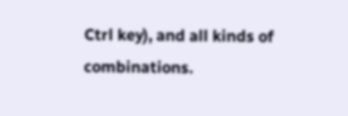Ctrl key), and all kinds of combinations.